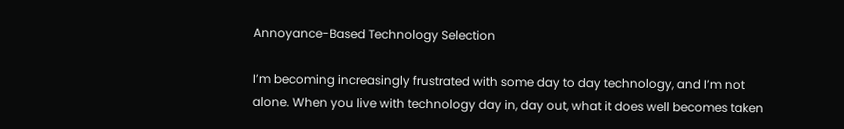Annoyance-Based Technology Selection

I’m becoming increasingly frustrated with some day to day technology, and I’m not alone. When you live with technology day in, day out, what it does well becomes taken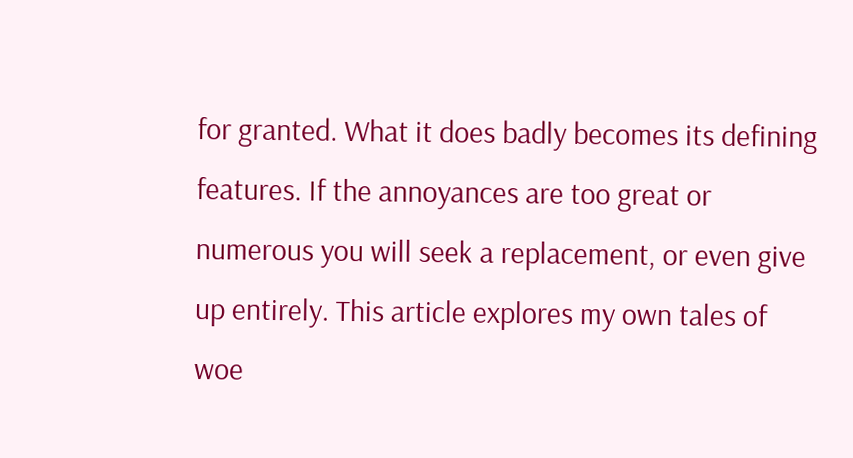for granted. What it does badly becomes its defining features. If the annoyances are too great or numerous you will seek a replacement, or even give up entirely. This article explores my own tales of woe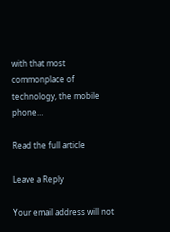with that most commonplace of technology, the mobile phone…

Read the full article

Leave a Reply

Your email address will not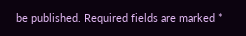be published. Required fields are marked *